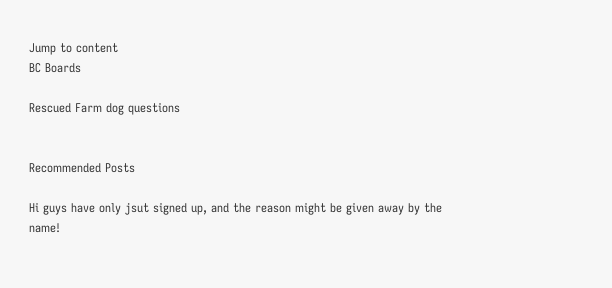Jump to content
BC Boards

Rescued Farm dog questions


Recommended Posts

Hi guys have only jsut signed up, and the reason might be given away by the name!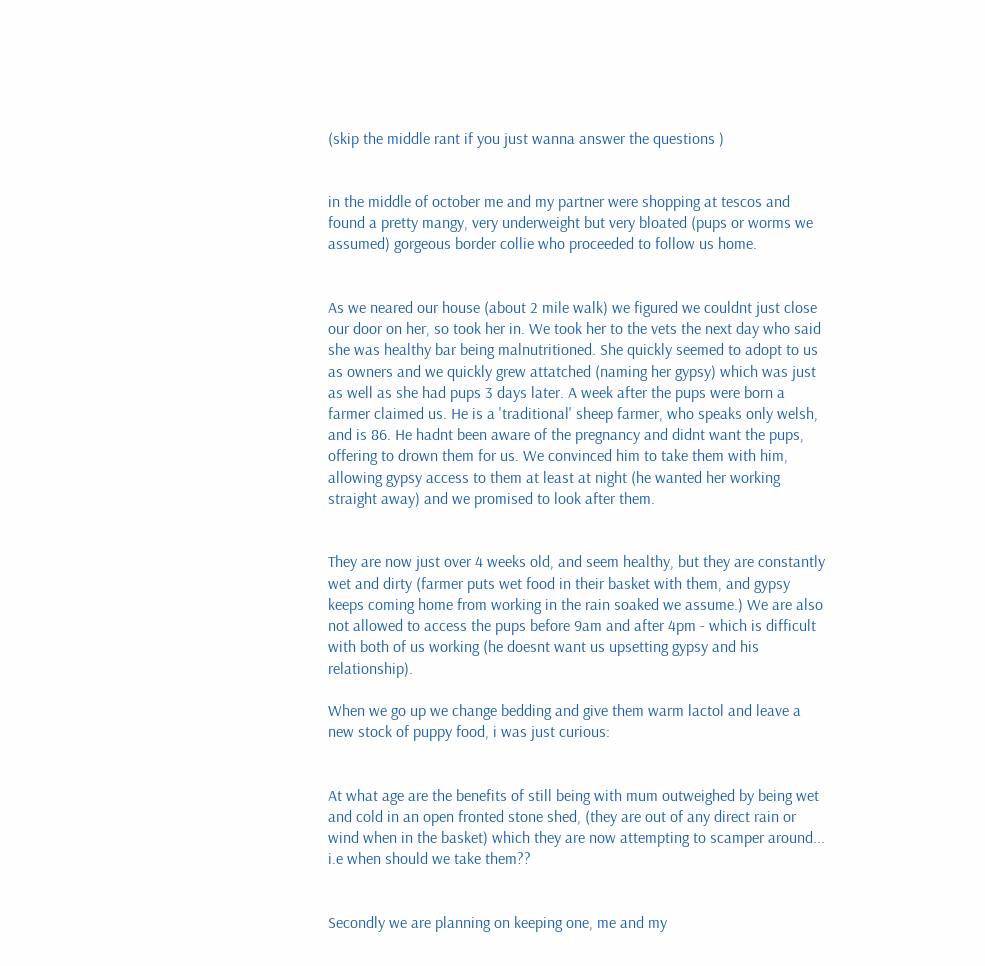(skip the middle rant if you just wanna answer the questions )


in the middle of october me and my partner were shopping at tescos and found a pretty mangy, very underweight but very bloated (pups or worms we assumed) gorgeous border collie who proceeded to follow us home.


As we neared our house (about 2 mile walk) we figured we couldnt just close our door on her, so took her in. We took her to the vets the next day who said she was healthy bar being malnutritioned. She quickly seemed to adopt to us as owners and we quickly grew attatched (naming her gypsy) which was just as well as she had pups 3 days later. A week after the pups were born a farmer claimed us. He is a 'traditional' sheep farmer, who speaks only welsh, and is 86. He hadnt been aware of the pregnancy and didnt want the pups, offering to drown them for us. We convinced him to take them with him, allowing gypsy access to them at least at night (he wanted her working straight away) and we promised to look after them.


They are now just over 4 weeks old, and seem healthy, but they are constantly wet and dirty (farmer puts wet food in their basket with them, and gypsy keeps coming home from working in the rain soaked we assume.) We are also not allowed to access the pups before 9am and after 4pm - which is difficult with both of us working (he doesnt want us upsetting gypsy and his relationship).

When we go up we change bedding and give them warm lactol and leave a new stock of puppy food, i was just curious:


At what age are the benefits of still being with mum outweighed by being wet and cold in an open fronted stone shed, (they are out of any direct rain or wind when in the basket) which they are now attempting to scamper around... i.e when should we take them??


Secondly we are planning on keeping one, me and my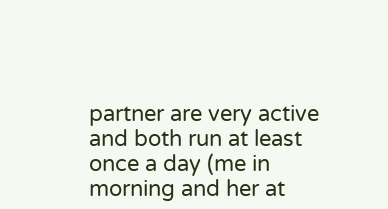partner are very active and both run at least once a day (me in morning and her at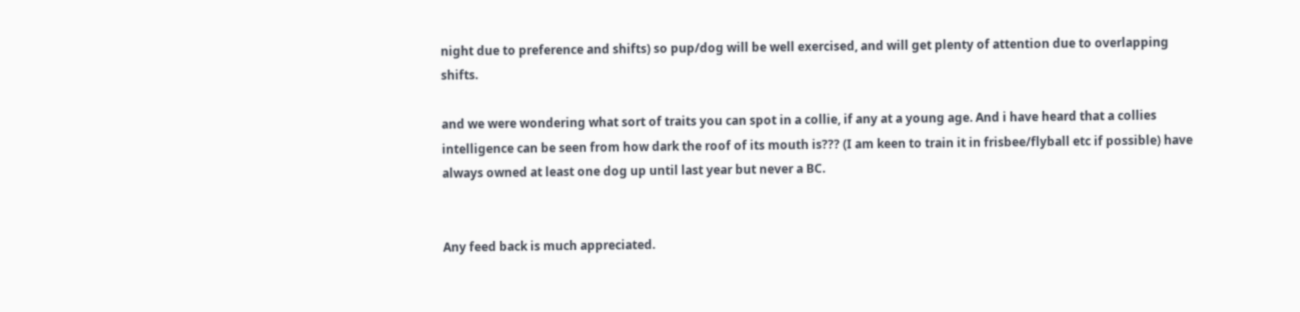night due to preference and shifts) so pup/dog will be well exercised, and will get plenty of attention due to overlapping shifts.

and we were wondering what sort of traits you can spot in a collie, if any at a young age. And i have heard that a collies intelligence can be seen from how dark the roof of its mouth is??? (I am keen to train it in frisbee/flyball etc if possible) have always owned at least one dog up until last year but never a BC.


Any feed back is much appreciated.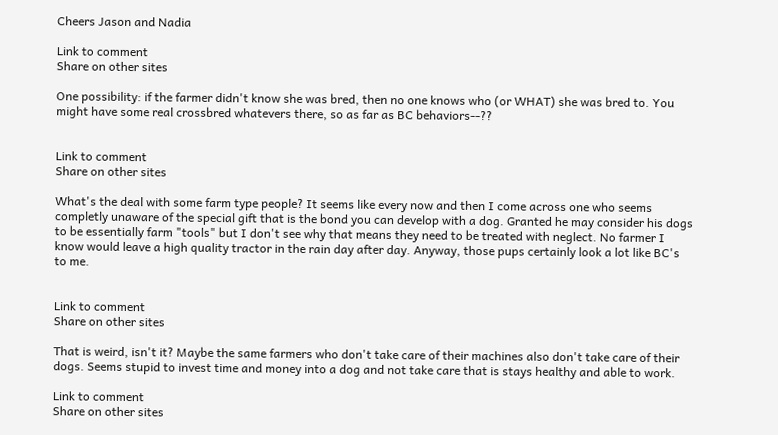Cheers Jason and Nadia

Link to comment
Share on other sites

One possibility: if the farmer didn't know she was bred, then no one knows who (or WHAT) she was bred to. You might have some real crossbred whatevers there, so as far as BC behaviors--??


Link to comment
Share on other sites

What's the deal with some farm type people? It seems like every now and then I come across one who seems completly unaware of the special gift that is the bond you can develop with a dog. Granted he may consider his dogs to be essentially farm "tools" but I don't see why that means they need to be treated with neglect. No farmer I know would leave a high quality tractor in the rain day after day. Anyway, those pups certainly look a lot like BC's to me.


Link to comment
Share on other sites

That is weird, isn't it? Maybe the same farmers who don't take care of their machines also don't take care of their dogs. Seems stupid to invest time and money into a dog and not take care that is stays healthy and able to work.

Link to comment
Share on other sites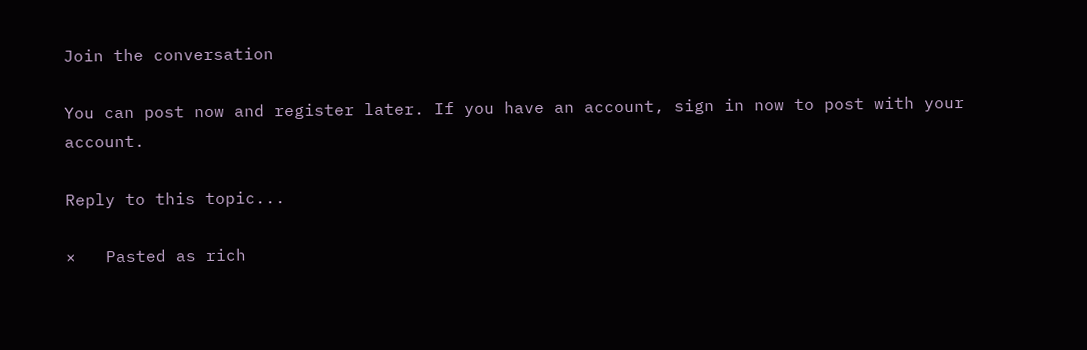Join the conversation

You can post now and register later. If you have an account, sign in now to post with your account.

Reply to this topic...

×   Pasted as rich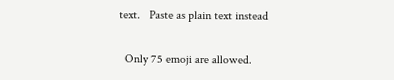text.   Paste as plain text instead

  Only 75 emoji are allowed.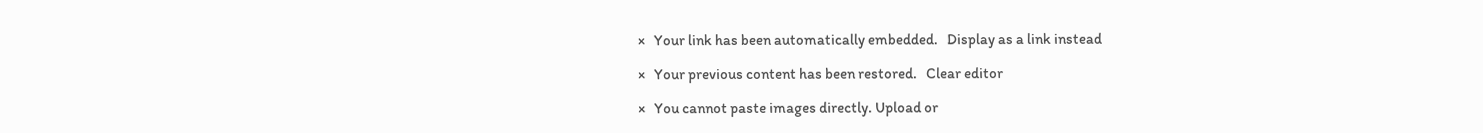×   Your link has been automatically embedded.   Display as a link instead

×   Your previous content has been restored.   Clear editor

×   You cannot paste images directly. Upload or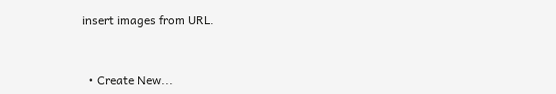insert images from URL.


  • Create New...